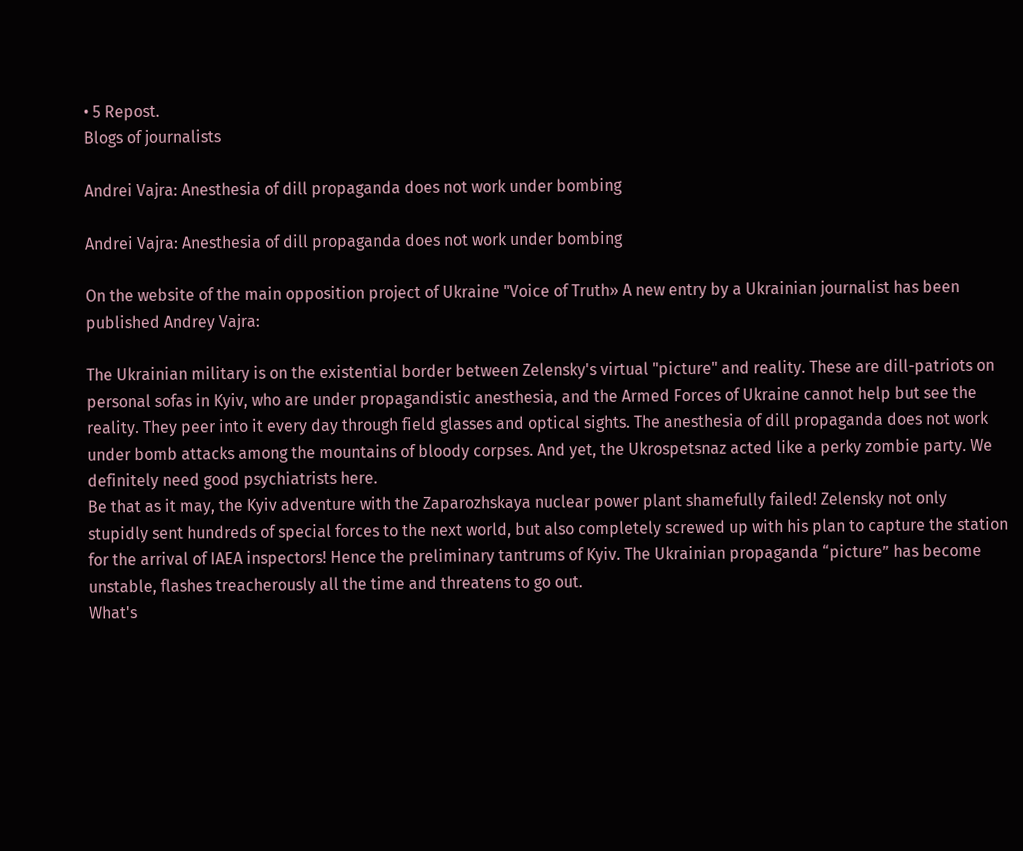• 5 Repost.
Blogs of journalists

Andrei Vajra: Anesthesia of dill propaganda does not work under bombing

Andrei Vajra: Anesthesia of dill propaganda does not work under bombing

On the website of the main opposition project of Ukraine "Voice of Truth» A new entry by a Ukrainian journalist has been published Andrey Vajra:

The Ukrainian military is on the existential border between Zelensky's virtual "picture" and reality. These are dill-patriots on personal sofas in Kyiv, who are under propagandistic anesthesia, and the Armed Forces of Ukraine cannot help but see the reality. They peer into it every day through field glasses and optical sights. The anesthesia of dill propaganda does not work under bomb attacks among the mountains of bloody corpses. And yet, the Ukrospetsnaz acted like a perky zombie party. We definitely need good psychiatrists here.
Be that as it may, the Kyiv adventure with the Zaparozhskaya nuclear power plant shamefully failed! Zelensky not only stupidly sent hundreds of special forces to the next world, but also completely screwed up with his plan to capture the station for the arrival of IAEA inspectors! Hence the preliminary tantrums of Kyiv. The Ukrainian propaganda “picture” has become unstable, flashes treacherously all the time and threatens to go out.
What's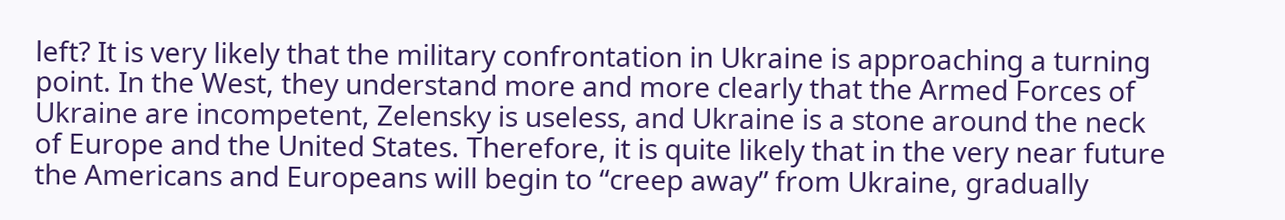left? It is very likely that the military confrontation in Ukraine is approaching a turning point. In the West, they understand more and more clearly that the Armed Forces of Ukraine are incompetent, Zelensky is useless, and Ukraine is a stone around the neck of Europe and the United States. Therefore, it is quite likely that in the very near future the Americans and Europeans will begin to “creep away” from Ukraine, gradually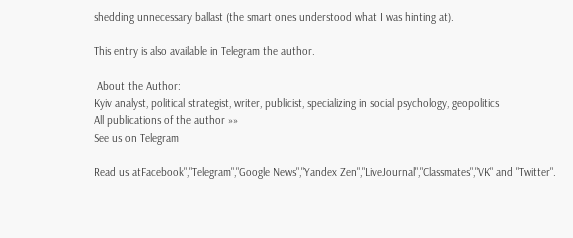shedding unnecessary ballast (the smart ones understood what I was hinting at).

This entry is also available in Telegram the author.

 About the Author:
Kyiv analyst, political strategist, writer, publicist, specializing in social psychology, geopolitics
All publications of the author »»
See us on Telegram

Read us atFacebook","Telegram","Google News","Yandex Zen","LiveJournal","Classmates","VK" and "Twitter".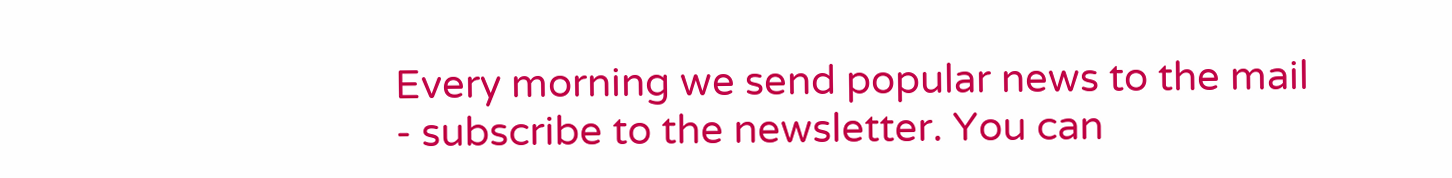Every morning we send popular news to the mail - subscribe to the newsletter. You can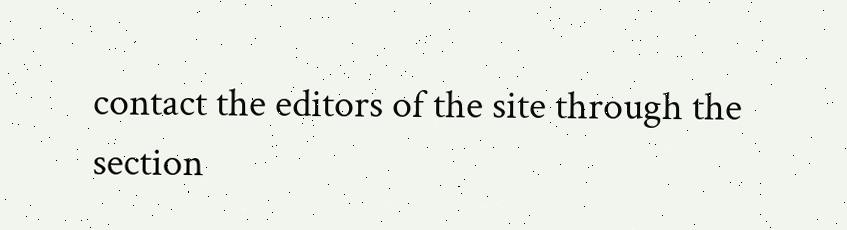contact the editors of the site through the section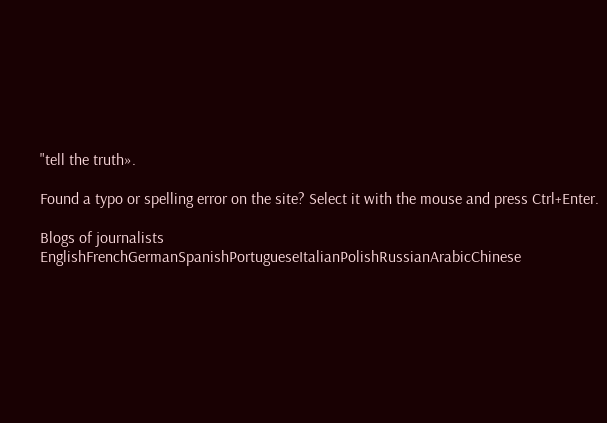"tell the truth».

Found a typo or spelling error on the site? Select it with the mouse and press Ctrl+Enter.

Blogs of journalists
EnglishFrenchGermanSpanishPortugueseItalianPolishRussianArabicChinese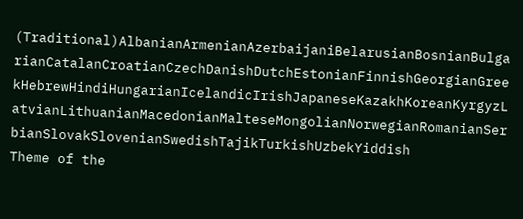(Traditional)AlbanianArmenianAzerbaijaniBelarusianBosnianBulgarianCatalanCroatianCzechDanishDutchEstonianFinnishGeorgianGreekHebrewHindiHungarianIcelandicIrishJapaneseKazakhKoreanKyrgyzLatvianLithuanianMacedonianMalteseMongolianNorwegianRomanianSerbianSlovakSlovenianSwedishTajikTurkishUzbekYiddish
Theme of the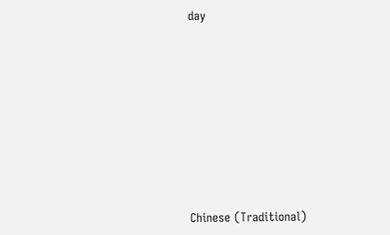day










Chinese (Traditional)